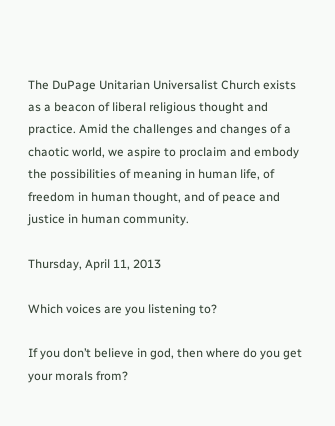The DuPage Unitarian Universalist Church exists as a beacon of liberal religious thought and practice. Amid the challenges and changes of a chaotic world, we aspire to proclaim and embody the possibilities of meaning in human life, of freedom in human thought, and of peace and justice in human community.

Thursday, April 11, 2013

Which voices are you listening to?

If you don’t believe in god, then where do you get your morals from?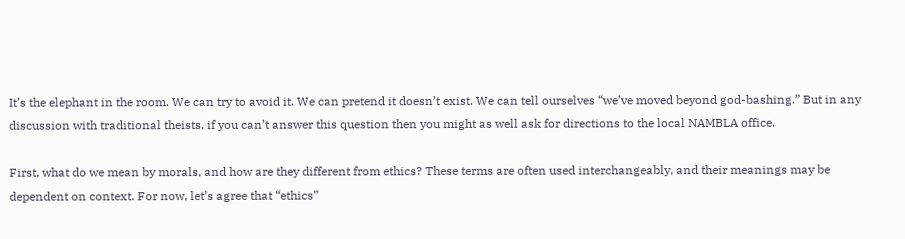It’s the elephant in the room. We can try to avoid it. We can pretend it doesn’t exist. We can tell ourselves “we’ve moved beyond god-bashing.” But in any discussion with traditional theists, if you can’t answer this question then you might as well ask for directions to the local NAMBLA office.

First, what do we mean by morals, and how are they different from ethics? These terms are often used interchangeably, and their meanings may be dependent on context. For now, let’s agree that “ethics”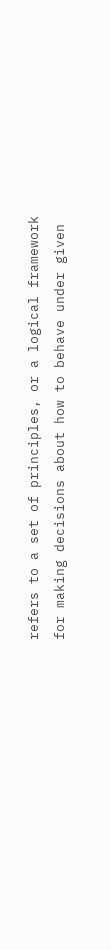refers to a set of principles, or a logical framework for making decisions about how to behave under given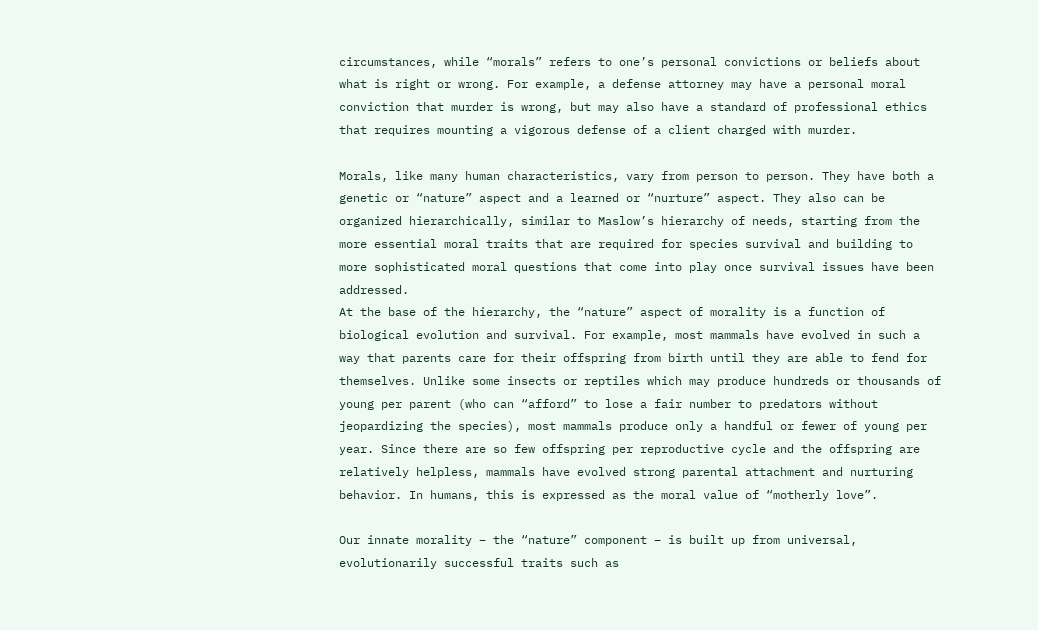circumstances, while “morals” refers to one’s personal convictions or beliefs about what is right or wrong. For example, a defense attorney may have a personal moral conviction that murder is wrong, but may also have a standard of professional ethics that requires mounting a vigorous defense of a client charged with murder.

Morals, like many human characteristics, vary from person to person. They have both a genetic or “nature” aspect and a learned or “nurture” aspect. They also can be organized hierarchically, similar to Maslow’s hierarchy of needs, starting from the more essential moral traits that are required for species survival and building to more sophisticated moral questions that come into play once survival issues have been addressed.
At the base of the hierarchy, the “nature” aspect of morality is a function of biological evolution and survival. For example, most mammals have evolved in such a way that parents care for their offspring from birth until they are able to fend for themselves. Unlike some insects or reptiles which may produce hundreds or thousands of young per parent (who can “afford” to lose a fair number to predators without jeopardizing the species), most mammals produce only a handful or fewer of young per year. Since there are so few offspring per reproductive cycle and the offspring are relatively helpless, mammals have evolved strong parental attachment and nurturing behavior. In humans, this is expressed as the moral value of “motherly love”.

Our innate morality – the “nature” component – is built up from universal, evolutionarily successful traits such as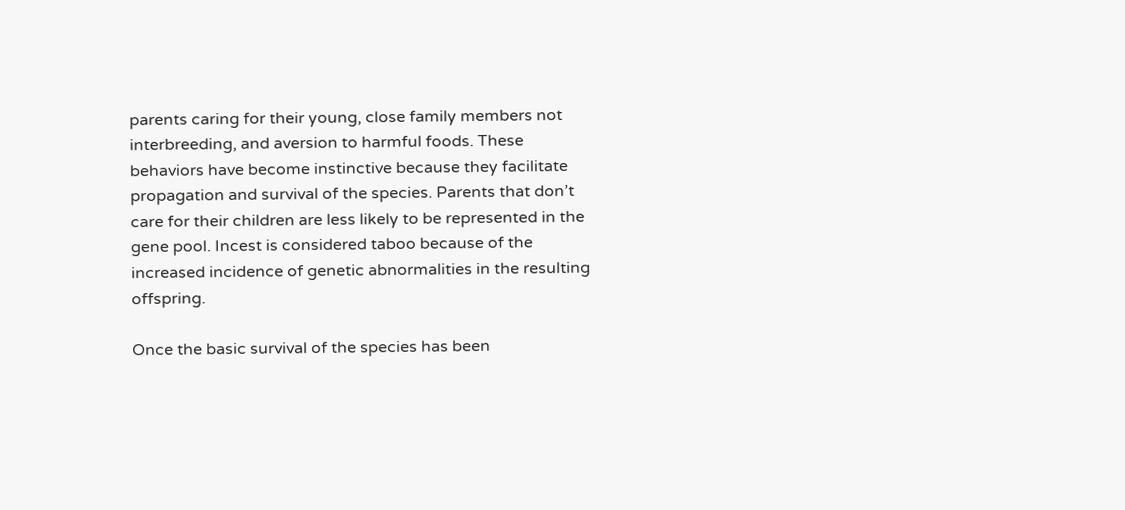parents caring for their young, close family members not interbreeding, and aversion to harmful foods. These behaviors have become instinctive because they facilitate propagation and survival of the species. Parents that don’t care for their children are less likely to be represented in the gene pool. Incest is considered taboo because of the increased incidence of genetic abnormalities in the resulting offspring.

Once the basic survival of the species has been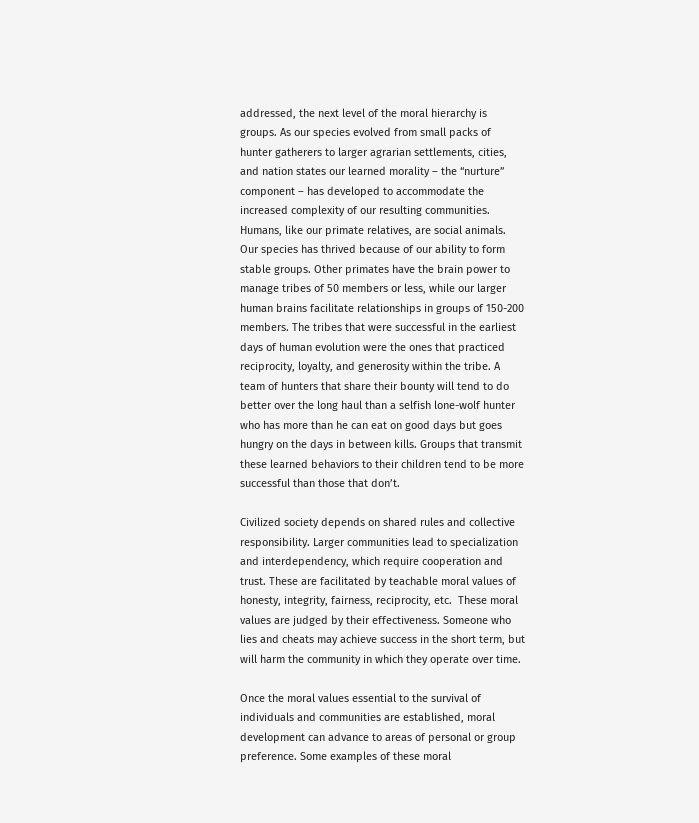addressed, the next level of the moral hierarchy is groups. As our species evolved from small packs of hunter gatherers to larger agrarian settlements, cities, and nation states our learned morality – the “nurture” component – has developed to accommodate the increased complexity of our resulting communities. Humans, like our primate relatives, are social animals. Our species has thrived because of our ability to form stable groups. Other primates have the brain power to manage tribes of 50 members or less, while our larger human brains facilitate relationships in groups of 150-200 members. The tribes that were successful in the earliest days of human evolution were the ones that practiced reciprocity, loyalty, and generosity within the tribe. A team of hunters that share their bounty will tend to do better over the long haul than a selfish lone-wolf hunter who has more than he can eat on good days but goes hungry on the days in between kills. Groups that transmit these learned behaviors to their children tend to be more successful than those that don’t.

Civilized society depends on shared rules and collective responsibility. Larger communities lead to specialization and interdependency, which require cooperation and trust. These are facilitated by teachable moral values of honesty, integrity, fairness, reciprocity, etc.  These moral values are judged by their effectiveness. Someone who lies and cheats may achieve success in the short term, but will harm the community in which they operate over time.

Once the moral values essential to the survival of individuals and communities are established, moral development can advance to areas of personal or group preference. Some examples of these moral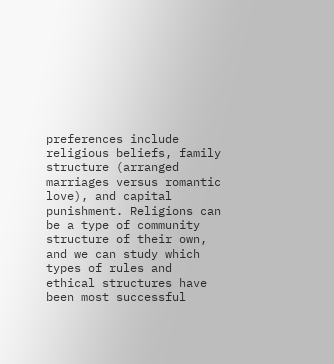preferences include religious beliefs, family structure (arranged marriages versus romantic love), and capital punishment. Religions can be a type of community structure of their own, and we can study which types of rules and ethical structures have been most successful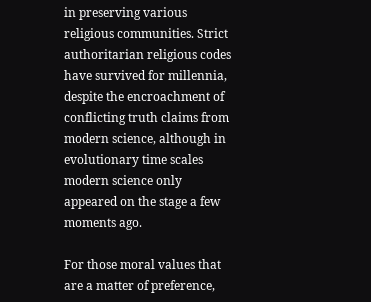in preserving various religious communities. Strict authoritarian religious codes have survived for millennia, despite the encroachment of conflicting truth claims from modern science, although in evolutionary time scales modern science only appeared on the stage a few moments ago.

For those moral values that are a matter of preference,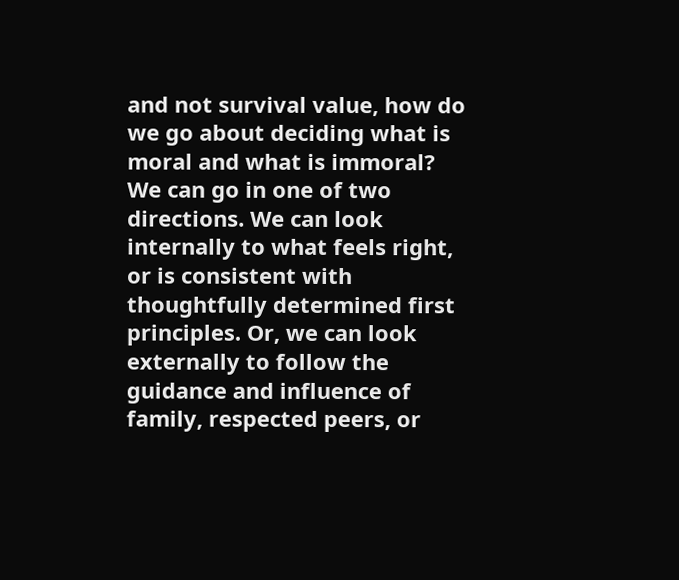and not survival value, how do we go about deciding what is moral and what is immoral? We can go in one of two directions. We can look internally to what feels right, or is consistent with thoughtfully determined first principles. Or, we can look externally to follow the guidance and influence of family, respected peers, or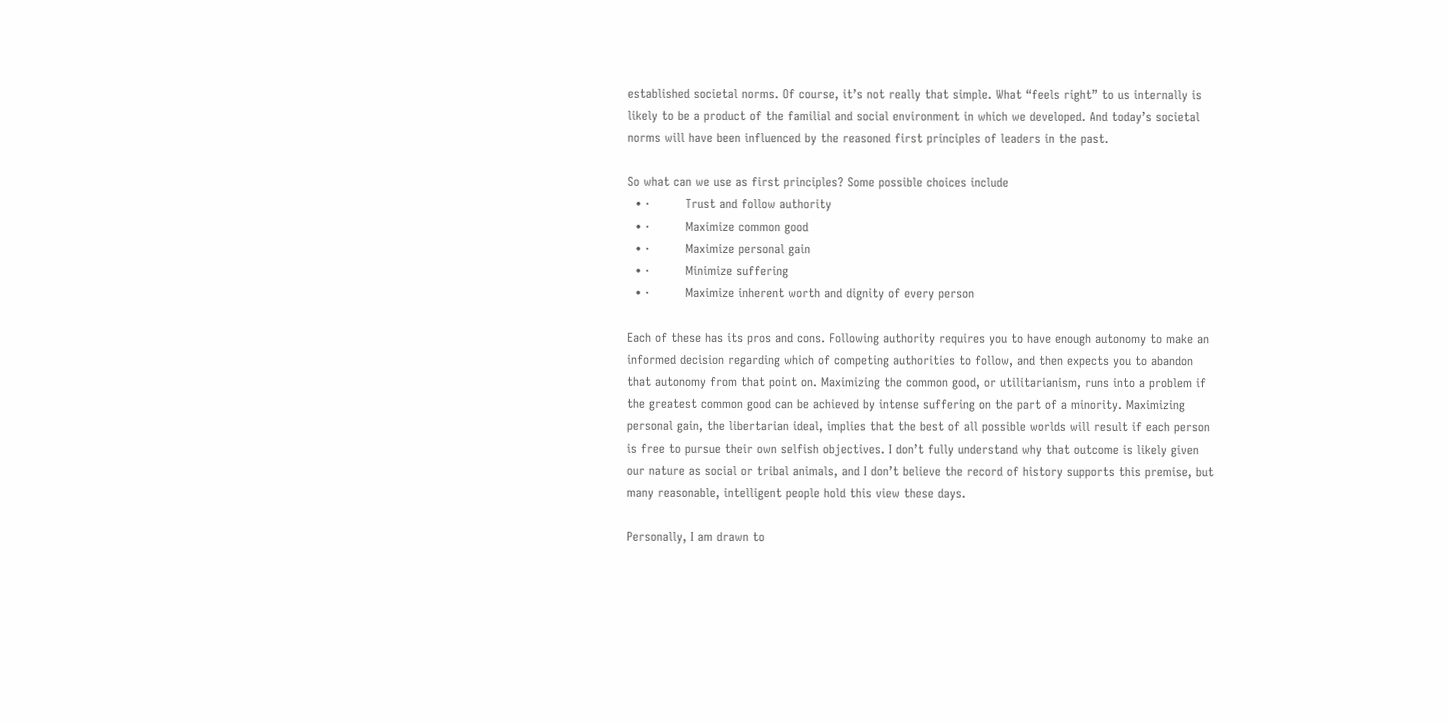established societal norms. Of course, it’s not really that simple. What “feels right” to us internally is likely to be a product of the familial and social environment in which we developed. And today’s societal norms will have been influenced by the reasoned first principles of leaders in the past.

So what can we use as first principles? Some possible choices include
  • ·         Trust and follow authority
  • ·         Maximize common good
  • ·         Maximize personal gain
  • ·         Minimize suffering
  • ·         Maximize inherent worth and dignity of every person

Each of these has its pros and cons. Following authority requires you to have enough autonomy to make an informed decision regarding which of competing authorities to follow, and then expects you to abandon that autonomy from that point on. Maximizing the common good, or utilitarianism, runs into a problem if the greatest common good can be achieved by intense suffering on the part of a minority. Maximizing personal gain, the libertarian ideal, implies that the best of all possible worlds will result if each person is free to pursue their own selfish objectives. I don’t fully understand why that outcome is likely given our nature as social or tribal animals, and I don’t believe the record of history supports this premise, but many reasonable, intelligent people hold this view these days.

Personally, I am drawn to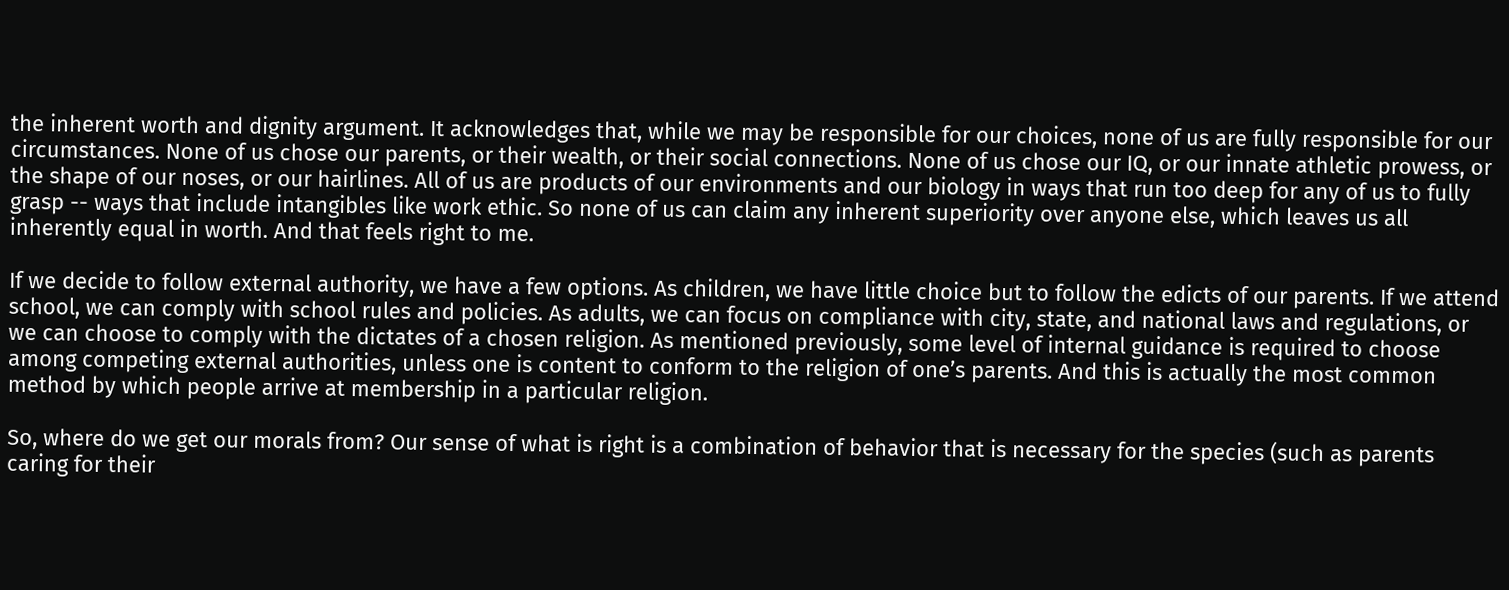the inherent worth and dignity argument. It acknowledges that, while we may be responsible for our choices, none of us are fully responsible for our circumstances. None of us chose our parents, or their wealth, or their social connections. None of us chose our IQ, or our innate athletic prowess, or the shape of our noses, or our hairlines. All of us are products of our environments and our biology in ways that run too deep for any of us to fully grasp -- ways that include intangibles like work ethic. So none of us can claim any inherent superiority over anyone else, which leaves us all inherently equal in worth. And that feels right to me.

If we decide to follow external authority, we have a few options. As children, we have little choice but to follow the edicts of our parents. If we attend school, we can comply with school rules and policies. As adults, we can focus on compliance with city, state, and national laws and regulations, or we can choose to comply with the dictates of a chosen religion. As mentioned previously, some level of internal guidance is required to choose among competing external authorities, unless one is content to conform to the religion of one’s parents. And this is actually the most common method by which people arrive at membership in a particular religion.

So, where do we get our morals from? Our sense of what is right is a combination of behavior that is necessary for the species (such as parents caring for their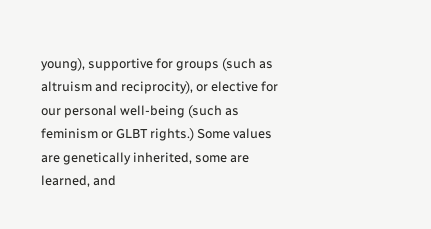young), supportive for groups (such as altruism and reciprocity), or elective for our personal well-being (such as feminism or GLBT rights.) Some values are genetically inherited, some are learned, and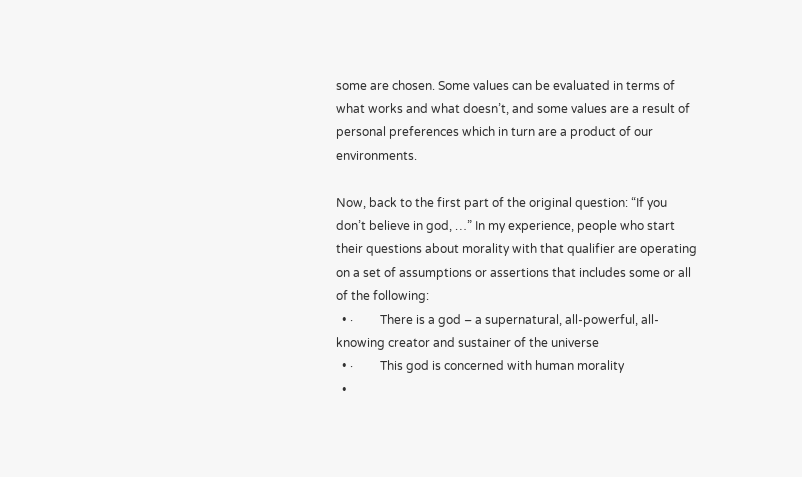some are chosen. Some values can be evaluated in terms of what works and what doesn’t, and some values are a result of personal preferences which in turn are a product of our environments.

Now, back to the first part of the original question: “If you don’t believe in god, …” In my experience, people who start their questions about morality with that qualifier are operating on a set of assumptions or assertions that includes some or all of the following:
  • ·         There is a god – a supernatural, all-powerful, all-knowing creator and sustainer of the universe
  • ·         This god is concerned with human morality
  •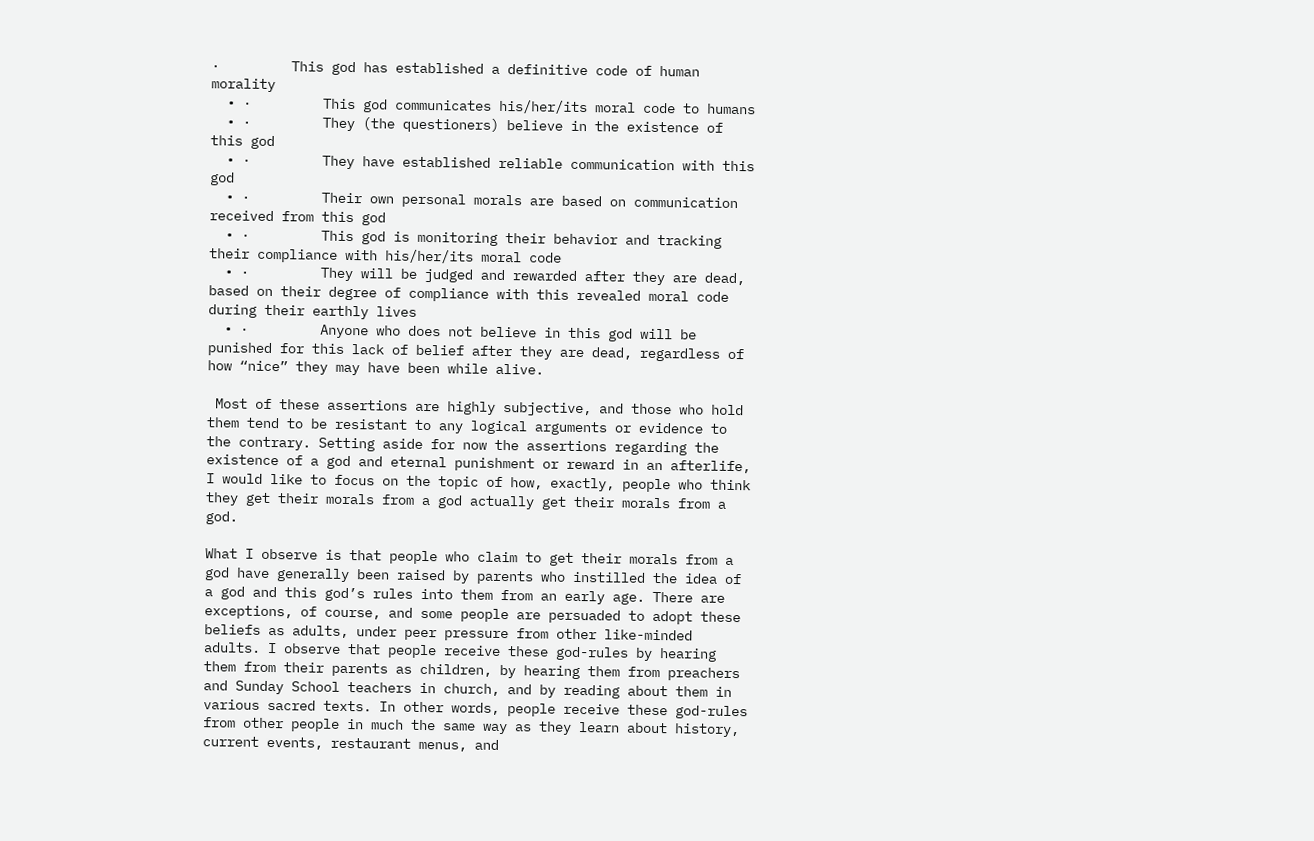·         This god has established a definitive code of human morality
  • ·         This god communicates his/her/its moral code to humans
  • ·         They (the questioners) believe in the existence of this god
  • ·         They have established reliable communication with this god
  • ·         Their own personal morals are based on communication received from this god
  • ·         This god is monitoring their behavior and tracking their compliance with his/her/its moral code
  • ·         They will be judged and rewarded after they are dead, based on their degree of compliance with this revealed moral code during their earthly lives
  • ·         Anyone who does not believe in this god will be punished for this lack of belief after they are dead, regardless of how “nice” they may have been while alive.

 Most of these assertions are highly subjective, and those who hold them tend to be resistant to any logical arguments or evidence to the contrary. Setting aside for now the assertions regarding the existence of a god and eternal punishment or reward in an afterlife, I would like to focus on the topic of how, exactly, people who think they get their morals from a god actually get their morals from a god.

What I observe is that people who claim to get their morals from a god have generally been raised by parents who instilled the idea of a god and this god’s rules into them from an early age. There are exceptions, of course, and some people are persuaded to adopt these beliefs as adults, under peer pressure from other like-minded adults. I observe that people receive these god-rules by hearing them from their parents as children, by hearing them from preachers and Sunday School teachers in church, and by reading about them in various sacred texts. In other words, people receive these god-rules from other people in much the same way as they learn about history, current events, restaurant menus, and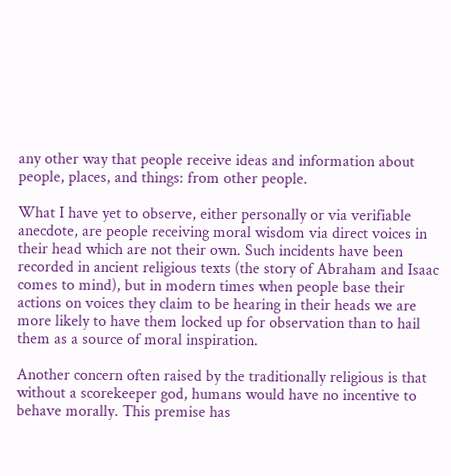any other way that people receive ideas and information about people, places, and things: from other people.

What I have yet to observe, either personally or via verifiable anecdote, are people receiving moral wisdom via direct voices in their head which are not their own. Such incidents have been recorded in ancient religious texts (the story of Abraham and Isaac comes to mind), but in modern times when people base their actions on voices they claim to be hearing in their heads we are more likely to have them locked up for observation than to hail them as a source of moral inspiration.

Another concern often raised by the traditionally religious is that without a scorekeeper god, humans would have no incentive to behave morally. This premise has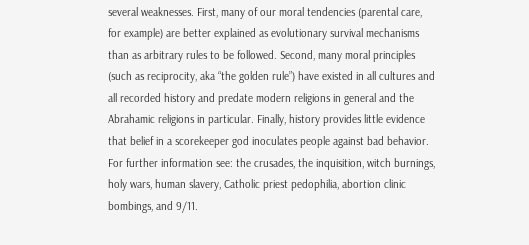several weaknesses. First, many of our moral tendencies (parental care, for example) are better explained as evolutionary survival mechanisms than as arbitrary rules to be followed. Second, many moral principles (such as reciprocity, aka “the golden rule”) have existed in all cultures and all recorded history and predate modern religions in general and the Abrahamic religions in particular. Finally, history provides little evidence that belief in a scorekeeper god inoculates people against bad behavior. For further information see: the crusades, the inquisition, witch burnings, holy wars, human slavery, Catholic priest pedophilia, abortion clinic bombings, and 9/11.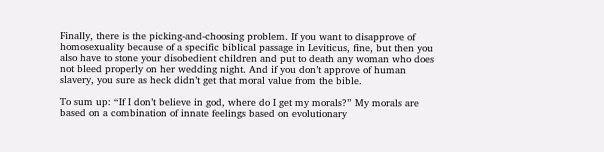Finally, there is the picking-and-choosing problem. If you want to disapprove of homosexuality because of a specific biblical passage in Leviticus, fine, but then you also have to stone your disobedient children and put to death any woman who does not bleed properly on her wedding night. And if you don’t approve of human slavery, you sure as heck didn’t get that moral value from the bible.

To sum up: “If I don’t believe in god, where do I get my morals?” My morals are based on a combination of innate feelings based on evolutionary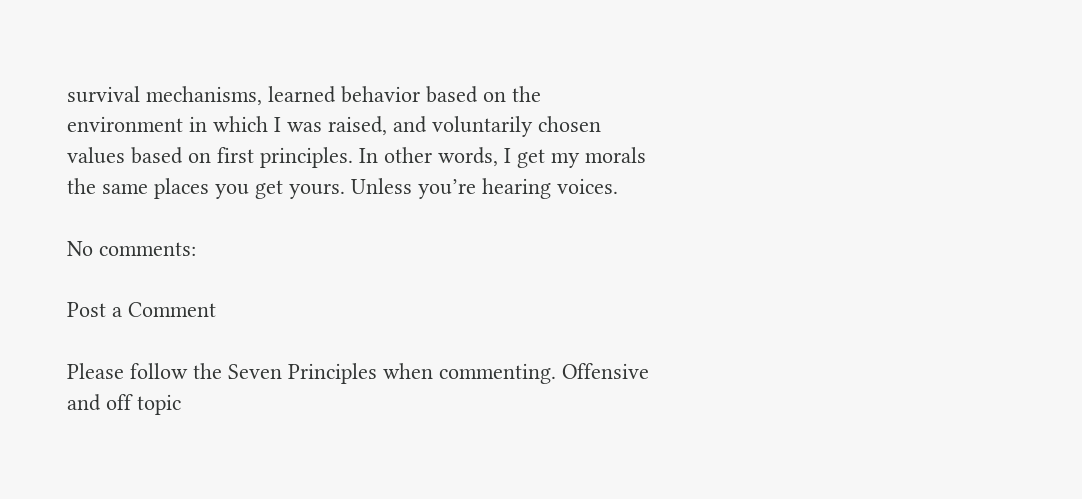survival mechanisms, learned behavior based on the environment in which I was raised, and voluntarily chosen values based on first principles. In other words, I get my morals the same places you get yours. Unless you’re hearing voices.

No comments:

Post a Comment

Please follow the Seven Principles when commenting. Offensive and off topic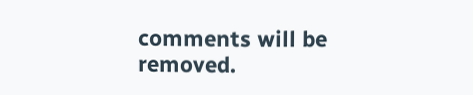comments will be removed.